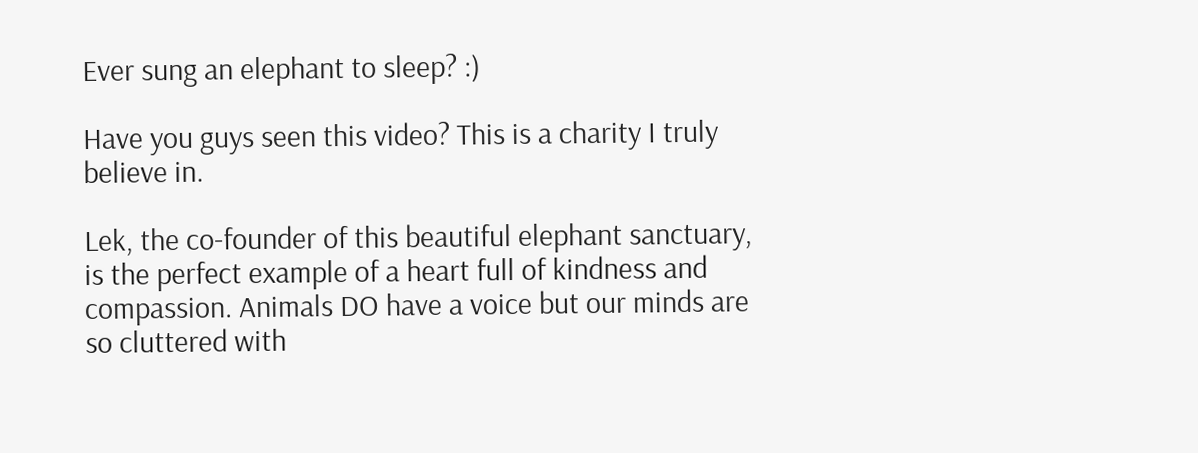Ever sung an elephant to sleep? :)

Have you guys seen this video? This is a charity I truly believe in.

Lek, the co-founder of this beautiful elephant sanctuary, is the perfect example of a heart full of kindness and compassion. Animals DO have a voice but our minds are so cluttered with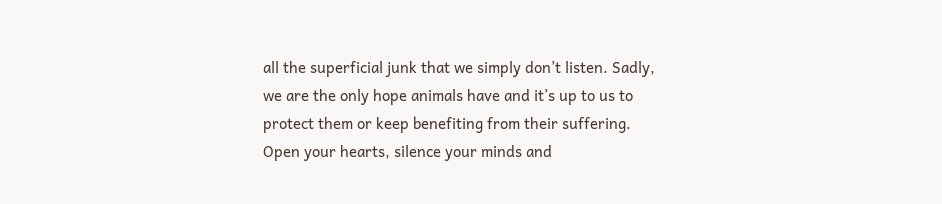all the superficial junk that we simply don’t listen. Sadly, we are the only hope animals have and it’s up to us to protect them or keep benefiting from their suffering. Open your hearts, silence your minds and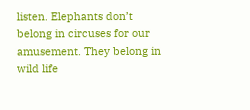listen. Elephants don’t belong in circuses for our amusement. They belong in wild life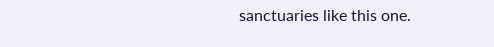sanctuaries like this one.